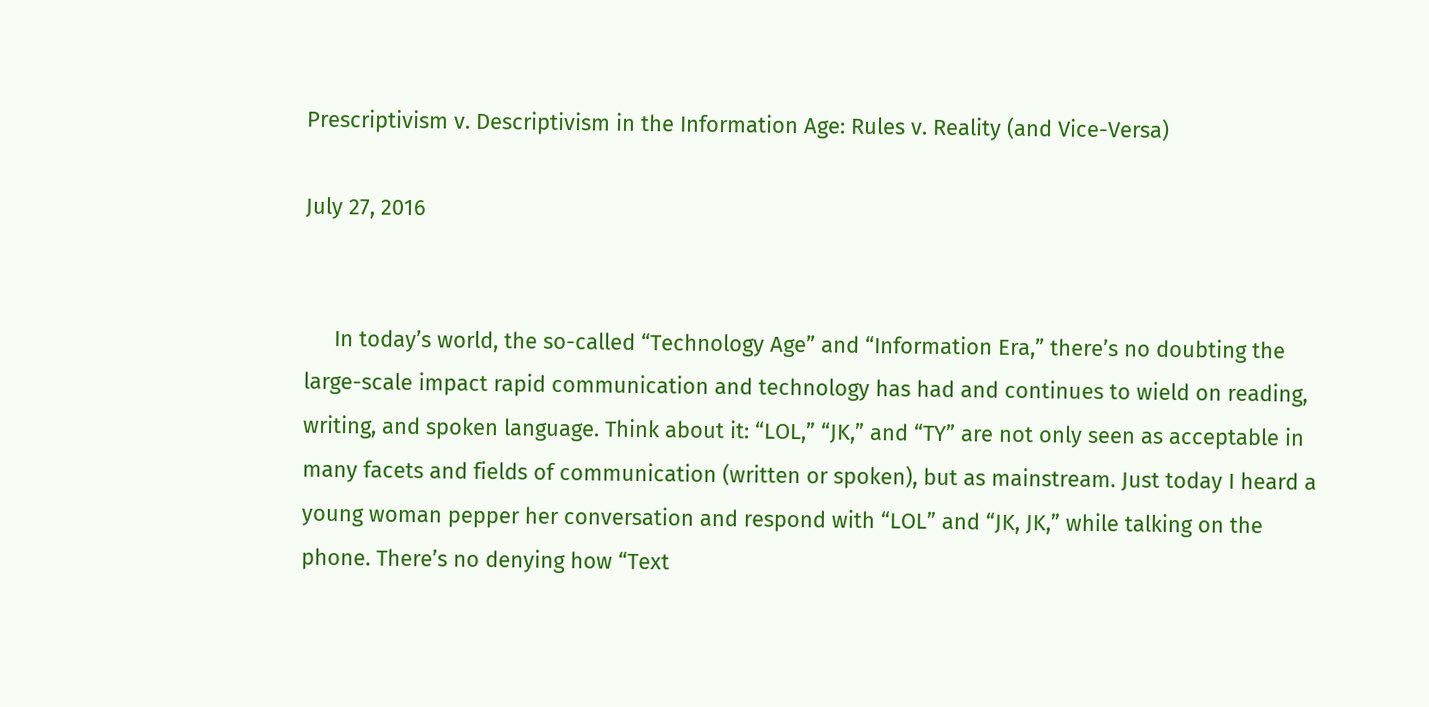Prescriptivism v. Descriptivism in the Information Age: Rules v. Reality (and Vice-Versa)

July 27, 2016


     In today’s world, the so-called “Technology Age” and “Information Era,” there’s no doubting the large-scale impact rapid communication and technology has had and continues to wield on reading, writing, and spoken language. Think about it: “LOL,” “JK,” and “TY” are not only seen as acceptable in many facets and fields of communication (written or spoken), but as mainstream. Just today I heard a young woman pepper her conversation and respond with “LOL” and “JK, JK,” while talking on the phone. There’s no denying how “Text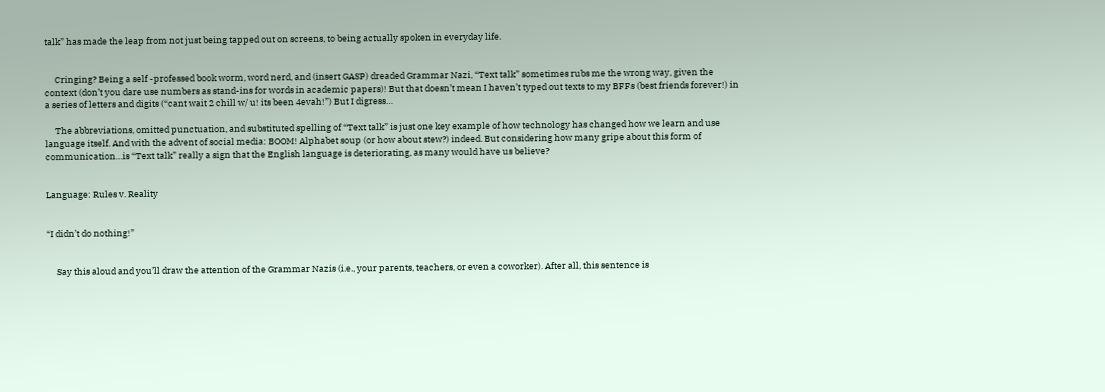talk” has made the leap from not just being tapped out on screens, to being actually spoken in everyday life.


     Cringing? Being a self -professed book worm, word nerd, and (insert GASP) dreaded Grammar Nazi, “Text talk” sometimes rubs me the wrong way, given the context (don’t you dare use numbers as stand-ins for words in academic papers)! But that doesn’t mean I haven’t typed out texts to my BFFs (best friends forever!) in a series of letters and digits (“cant wait 2 chill w/ u! its been 4evah!”) But I digress…

     The abbreviations, omitted punctuation, and substituted spelling of “Text talk” is just one key example of how technology has changed how we learn and use language itself. And with the advent of social media: BOOM! Alphabet soup (or how about stew?) indeed. But considering how many gripe about this form of communication…is “Text talk” really a sign that the English language is deteriorating, as many would have us believe?


Language: Rules v. Reality


“I didn’t do nothing!”


     Say this aloud and you’ll draw the attention of the Grammar Nazis (i.e., your parents, teachers, or even a coworker). After all, this sentence is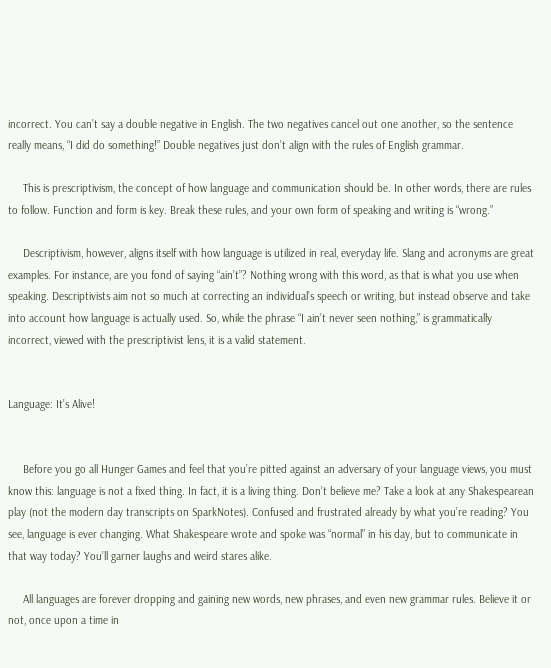incorrect. You can’t say a double negative in English. The two negatives cancel out one another, so the sentence really means, “I did do something!” Double negatives just don’t align with the rules of English grammar.

     This is prescriptivism, the concept of how language and communication should be. In other words, there are rules to follow. Function and form is key. Break these rules, and your own form of speaking and writing is “wrong.”

     Descriptivism, however, aligns itself with how language is utilized in real, everyday life. Slang and acronyms are great examples. For instance, are you fond of saying “ain’t”? Nothing wrong with this word, as that is what you use when speaking. Descriptivists aim not so much at correcting an individual’s speech or writing, but instead observe and take into account how language is actually used. So, while the phrase “I ain’t never seen nothing,” is grammatically incorrect, viewed with the prescriptivist lens, it is a valid statement.


Language: It’s Alive!


     Before you go all Hunger Games and feel that you’re pitted against an adversary of your language views, you must know this: language is not a fixed thing. In fact, it is a living thing. Don’t believe me? Take a look at any Shakespearean play (not the modern day transcripts on SparkNotes). Confused and frustrated already by what you’re reading? You see, language is ever changing. What Shakespeare wrote and spoke was “normal” in his day, but to communicate in that way today? You’ll garner laughs and weird stares alike.

     All languages are forever dropping and gaining new words, new phrases, and even new grammar rules. Believe it or not, once upon a time in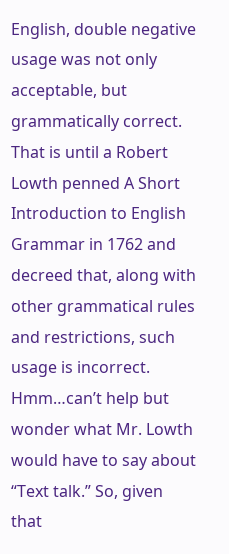English, double negative usage was not only acceptable, but grammatically correct. That is until a Robert Lowth penned A Short Introduction to English Grammar in 1762 and decreed that, along with other grammatical rules and restrictions, such usage is incorrect.  Hmm…can’t help but wonder what Mr. Lowth would have to say about “Text talk.” So, given that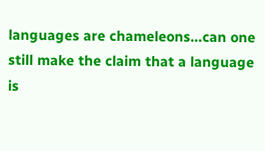languages are chameleons…can one still make the claim that a language is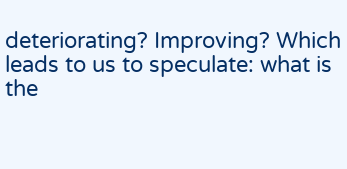deteriorating? Improving? Which leads to us to speculate: what is the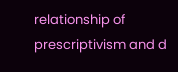relationship of prescriptivism and d